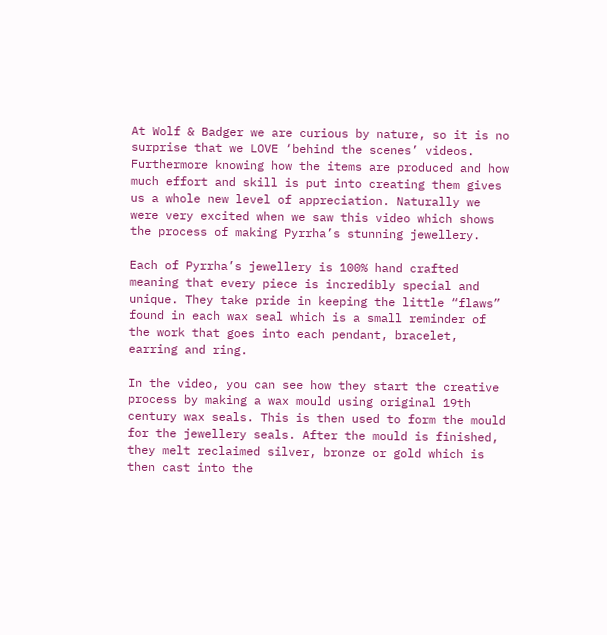At Wolf & Badger we are curious by nature, so it is no surprise that we LOVE ‘behind the scenes’ videos. Furthermore knowing how the items are produced and how much effort and skill is put into creating them gives us a whole new level of appreciation. Naturally we were very excited when we saw this video which shows the process of making Pyrrha’s stunning jewellery.

Each of Pyrrha’s jewellery is 100% hand crafted meaning that every piece is incredibly special and unique. They take pride in keeping the little “flaws” found in each wax seal which is a small reminder of the work that goes into each pendant, bracelet, earring and ring.

In the video, you can see how they start the creative process by making a wax mould using original 19th century wax seals. This is then used to form the mould for the jewellery seals. After the mould is finished, they melt reclaimed silver, bronze or gold which is then cast into the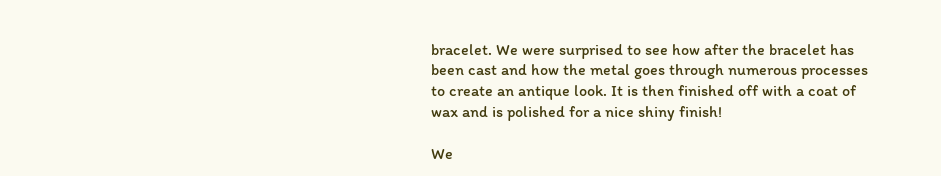bracelet. We were surprised to see how after the bracelet has been cast and how the metal goes through numerous processes to create an antique look. It is then finished off with a coat of wax and is polished for a nice shiny finish!

We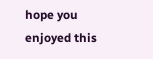hope you enjoyed this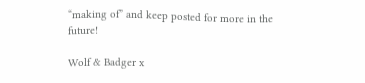“making of” and keep posted for more in the future!

Wolf & Badger x